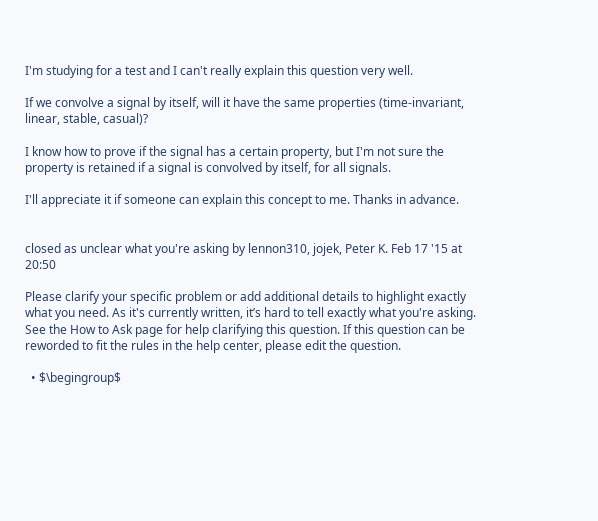I'm studying for a test and I can't really explain this question very well.

If we convolve a signal by itself, will it have the same properties (time-invariant, linear, stable, casual)?

I know how to prove if the signal has a certain property, but I'm not sure the property is retained if a signal is convolved by itself, for all signals.

I'll appreciate it if someone can explain this concept to me. Thanks in advance.


closed as unclear what you're asking by lennon310, jojek, Peter K. Feb 17 '15 at 20:50

Please clarify your specific problem or add additional details to highlight exactly what you need. As it's currently written, it’s hard to tell exactly what you're asking. See the How to Ask page for help clarifying this question. If this question can be reworded to fit the rules in the help center, please edit the question.

  • $\begingroup$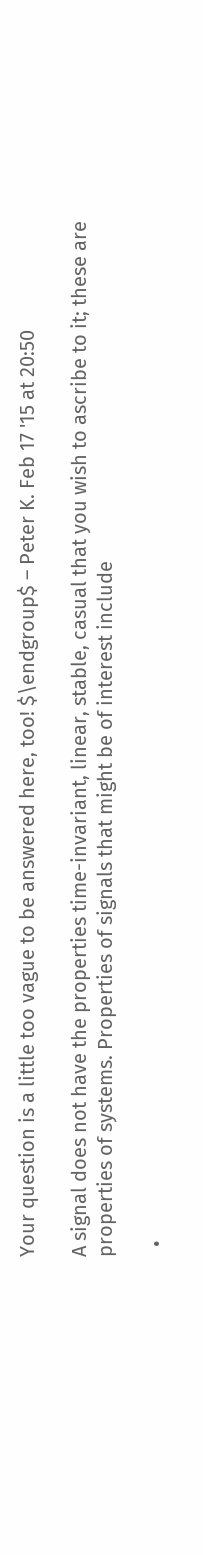Your question is a little too vague to be answered here, too! $\endgroup$ – Peter K. Feb 17 '15 at 20:50

A signal does not have the properties time-invariant, linear, stable, casual that you wish to ascribe to it; these are properties of systems. Properties of signals that might be of interest include

  •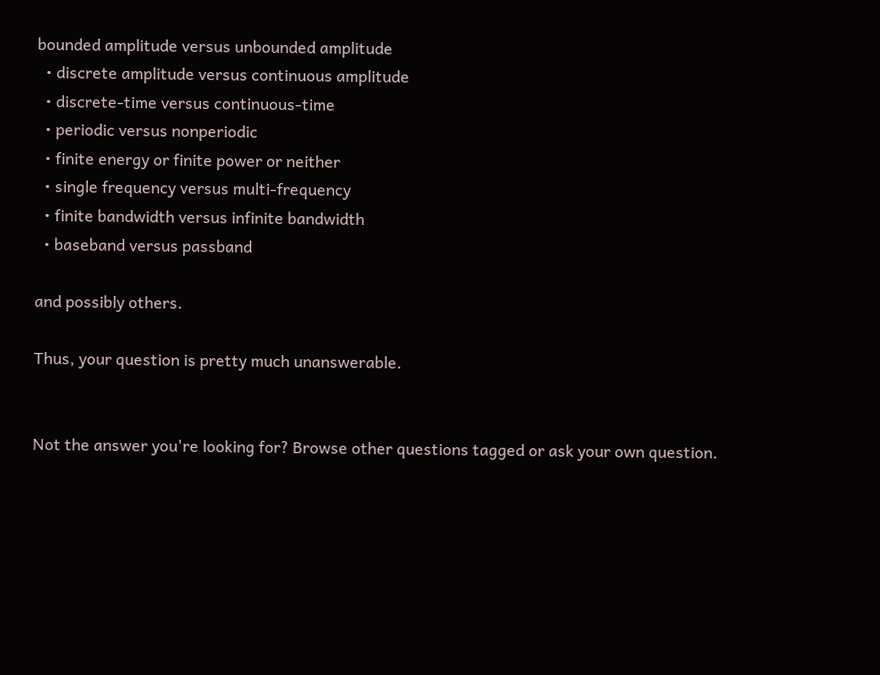bounded amplitude versus unbounded amplitude
  • discrete amplitude versus continuous amplitude
  • discrete-time versus continuous-time
  • periodic versus nonperiodic
  • finite energy or finite power or neither
  • single frequency versus multi-frequency
  • finite bandwidth versus infinite bandwidth
  • baseband versus passband

and possibly others.

Thus, your question is pretty much unanswerable.


Not the answer you're looking for? Browse other questions tagged or ask your own question.